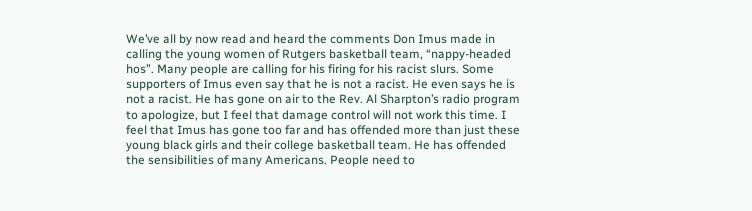We’ve all by now read and heard the comments Don Imus made in calling the young women of Rutgers basketball team, “nappy-headed hos”. Many people are calling for his firing for his racist slurs. Some supporters of Imus even say that he is not a racist. He even says he is not a racist. He has gone on air to the Rev. Al Sharpton’s radio program to apologize, but I feel that damage control will not work this time. I feel that Imus has gone too far and has offended more than just these young black girls and their college basketball team. He has offended the sensibilities of many Americans. People need to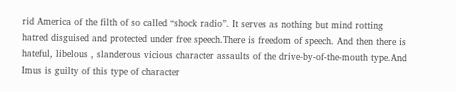rid America of the filth of so called “shock radio”. It serves as nothing but mind rotting hatred disguised and protected under free speech.There is freedom of speech. And then there is hateful, libelous , slanderous vicious character assaults of the drive-by-of-the-mouth type.And Imus is guilty of this type of character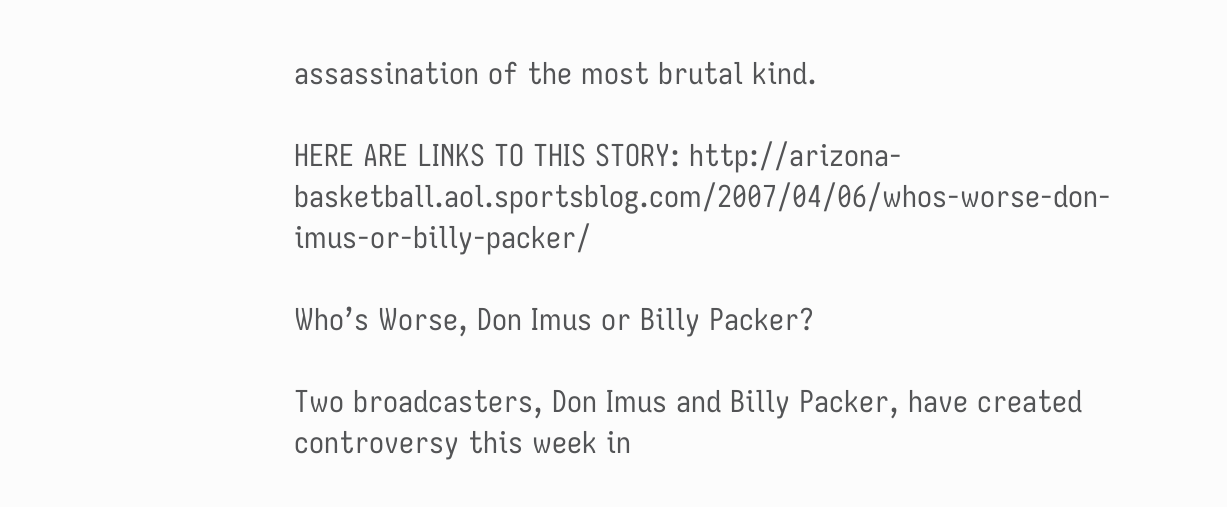assassination of the most brutal kind.

HERE ARE LINKS TO THIS STORY: http://arizona-basketball.aol.sportsblog.com/2007/04/06/whos-worse-don-imus-or-billy-packer/

Who’s Worse, Don Imus or Billy Packer?

Two broadcasters, Don Imus and Billy Packer, have created controversy this week in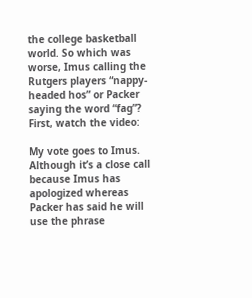the college basketball world. So which was worse, Imus calling the Rutgers players “nappy-headed hos” or Packer saying the word “fag”? First, watch the video:

My vote goes to Imus. Although it’s a close call because Imus has apologized whereas Packer has said he will use the phrase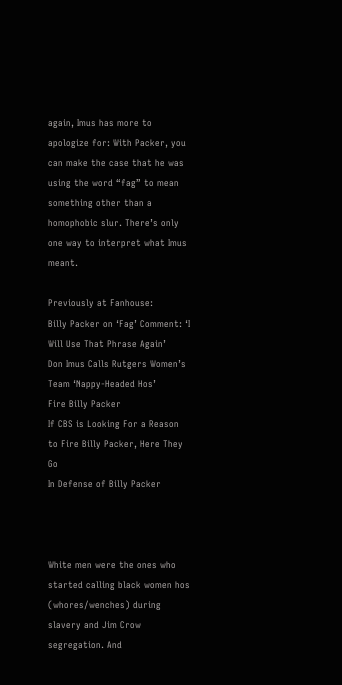again, Imus has more to apologize for: With Packer, you can make the case that he was using the word “fag” to mean something other than a homophobic slur. There’s only one way to interpret what Imus meant.

Previously at Fanhouse:
Billy Packer on ‘Fag’ Comment: ‘I Will Use That Phrase Again’
Don Imus Calls Rutgers Women’s Team ‘Nappy-Headed Hos’
Fire Billy Packer
If CBS is Looking For a Reason to Fire Billy Packer, Here They Go
In Defense of Billy Packer



White men were the ones who started calling black women hos (whores/wenches) during slavery and Jim Crow segregation. And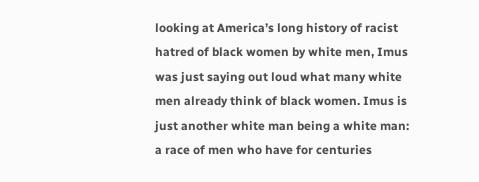looking at America’s long history of racist hatred of black women by white men, Imus was just saying out loud what many white men already think of black women. Imus is just another white man being a white man: a race of men who have for centuries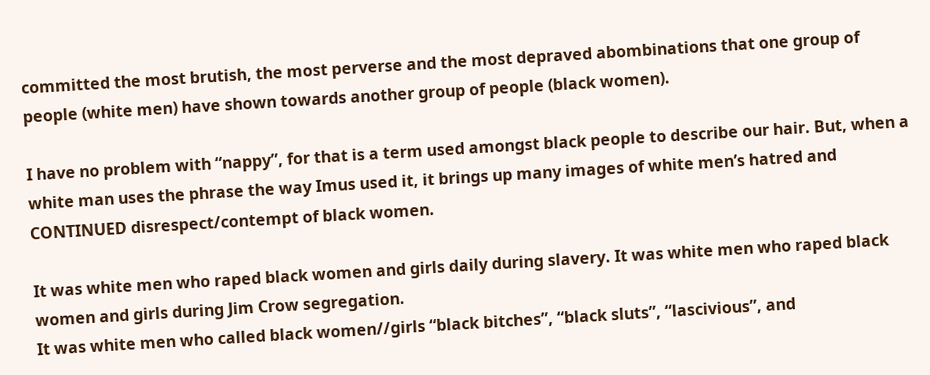committed the most brutish, the most perverse and the most depraved abombinations that one group of people (white men) have shown towards another group of people (black women).

I have no problem with “nappy”, for that is a term used amongst black people to describe our hair. But, when a white man uses the phrase the way Imus used it, it brings up many images of white men’s hatred and CONTINUED disrespect/contempt of black women.

It was white men who raped black women and girls daily during slavery. It was white men who raped black women and girls during Jim Crow segregation.
It was white men who called black women//girls “black bitches”, “black sluts”, “lascivious”, and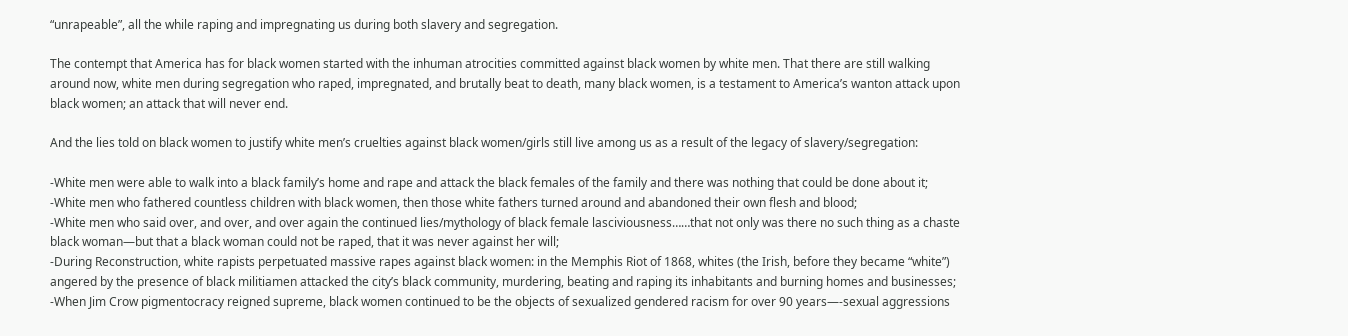“unrapeable”, all the while raping and impregnating us during both slavery and segregation.

The contempt that America has for black women started with the inhuman atrocities committed against black women by white men. That there are still walking around now, white men during segregation who raped, impregnated, and brutally beat to death, many black women, is a testament to America’s wanton attack upon black women; an attack that will never end.

And the lies told on black women to justify white men’s cruelties against black women/girls still live among us as a result of the legacy of slavery/segregation:

-White men were able to walk into a black family’s home and rape and attack the black females of the family and there was nothing that could be done about it;
-White men who fathered countless children with black women, then those white fathers turned around and abandoned their own flesh and blood;
-White men who said over, and over, and over again the continued lies/mythology of black female lasciviousness……that not only was there no such thing as a chaste black woman—but that a black woman could not be raped, that it was never against her will;
-During Reconstruction, white rapists perpetuated massive rapes against black women: in the Memphis Riot of 1868, whites (the Irish, before they became “white”) angered by the presence of black militiamen attacked the city’s black community, murdering, beating and raping its inhabitants and burning homes and businesses;
-When Jim Crow pigmentocracy reigned supreme, black women continued to be the objects of sexualized gendered racism for over 90 years—-sexual aggressions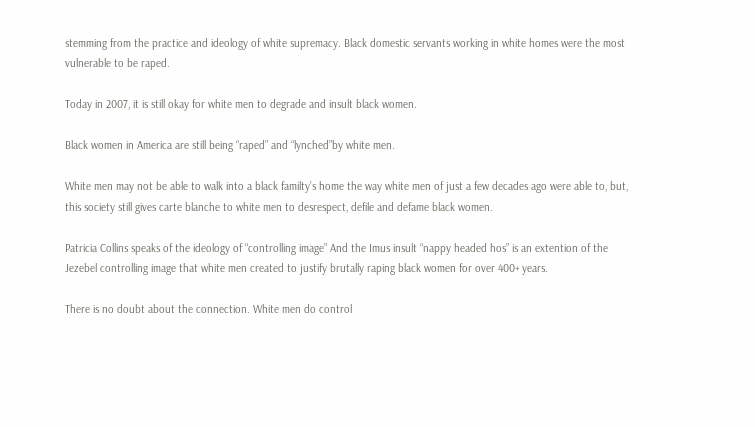stemming from the practice and ideology of white supremacy. Black domestic servants working in white homes were the most vulnerable to be raped.

Today in 2007, it is still okay for white men to degrade and insult black women.

Black women in America are still being “raped” and “lynched”by white men.

White men may not be able to walk into a black familty’s home the way white men of just a few decades ago were able to, but, this society still gives carte blanche to white men to desrespect, defile and defame black women.

Patricia Collins speaks of the ideology of “controlling image” And the Imus insult “nappy headed hos” is an extention of the Jezebel controlling image that white men created to justify brutally raping black women for over 400+ years.

There is no doubt about the connection. White men do control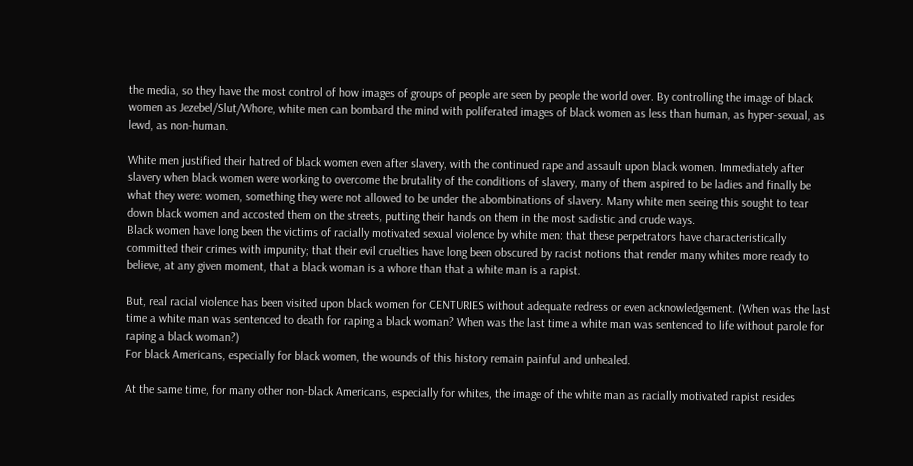the media, so they have the most control of how images of groups of people are seen by people the world over. By controlling the image of black women as Jezebel/Slut/Whore, white men can bombard the mind with poliferated images of black women as less than human, as hyper-sexual, as lewd, as non-human.

White men justified their hatred of black women even after slavery, with the continued rape and assault upon black women. Immediately after slavery when black women were working to overcome the brutality of the conditions of slavery, many of them aspired to be ladies and finally be what they were: women, something they were not allowed to be under the abombinations of slavery. Many white men seeing this sought to tear down black women and accosted them on the streets, putting their hands on them in the most sadistic and crude ways.
Black women have long been the victims of racially motivated sexual violence by white men: that these perpetrators have characteristically committed their crimes with impunity; that their evil cruelties have long been obscured by racist notions that render many whites more ready to believe, at any given moment, that a black woman is a whore than that a white man is a rapist.

But, real racial violence has been visited upon black women for CENTURIES without adequate redress or even acknowledgement. (When was the last time a white man was sentenced to death for raping a black woman? When was the last time a white man was sentenced to life without parole for raping a black woman?)
For black Americans, especially for black women, the wounds of this history remain painful and unhealed.

At the same time, for many other non-black Americans, especially for whites, the image of the white man as racially motivated rapist resides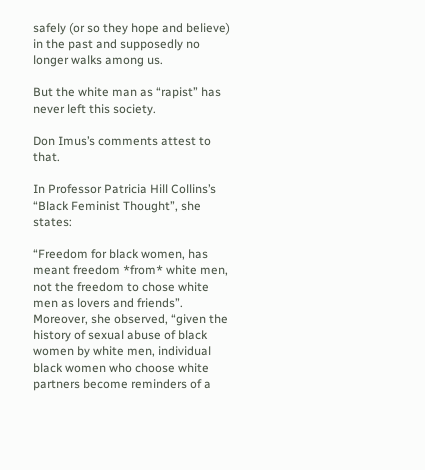safely (or so they hope and believe) in the past and supposedly no longer walks among us.

But the white man as “rapist” has never left this society.

Don Imus’s comments attest to that.

In Professor Patricia Hill Collins’s “Black Feminist Thought”, she states:

“Freedom for black women, has meant freedom *from* white men, not the freedom to chose white men as lovers and friends”. Moreover, she observed, “given the history of sexual abuse of black women by white men, individual black women who choose white partners become reminders of a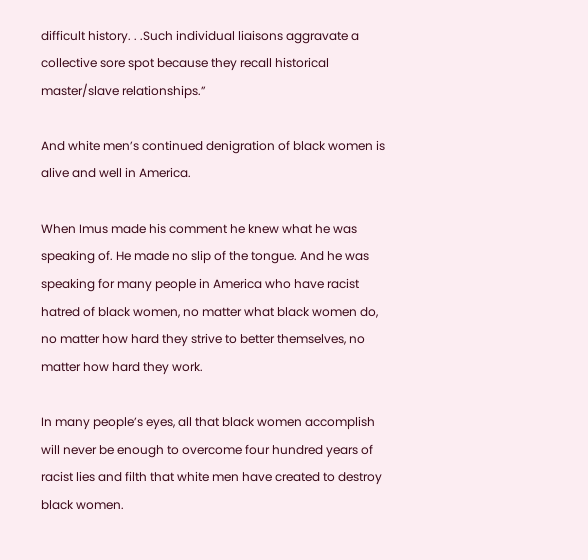difficult history. . .Such individual liaisons aggravate a collective sore spot because they recall historical master/slave relationships.”

And white men’s continued denigration of black women is alive and well in America.

When Imus made his comment he knew what he was speaking of. He made no slip of the tongue. And he was speaking for many people in America who have racist hatred of black women, no matter what black women do, no matter how hard they strive to better themselves, no matter how hard they work.

In many people’s eyes, all that black women accomplish will never be enough to overcome four hundred years of racist lies and filth that white men have created to destroy black women.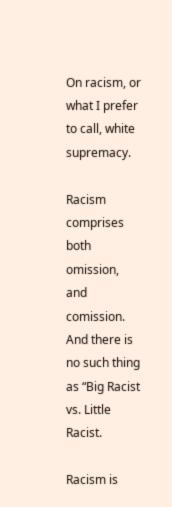On racism, or what I prefer to call, white supremacy.

Racism comprises both omission, and comission. And there is no such thing as “Big Racist vs. Little Racist.

Racism is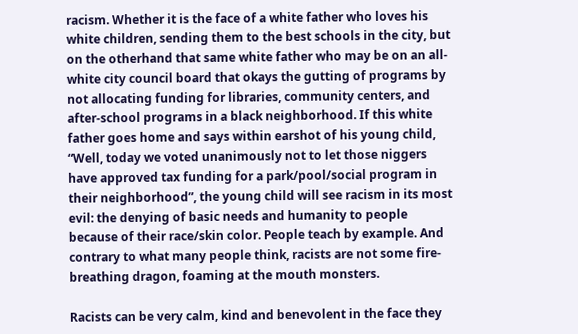racism. Whether it is the face of a white father who loves his white children, sending them to the best schools in the city, but on the otherhand that same white father who may be on an all-white city council board that okays the gutting of programs by not allocating funding for libraries, community centers, and after-school programs in a black neighborhood. If this white father goes home and says within earshot of his young child, “Well, today we voted unanimously not to let those niggers have approved tax funding for a park/pool/social program in their neighborhood”, the young child will see racism in its most evil: the denying of basic needs and humanity to people because of their race/skin color. People teach by example. And contrary to what many people think, racists are not some fire-breathing dragon, foaming at the mouth monsters.

Racists can be very calm, kind and benevolent in the face they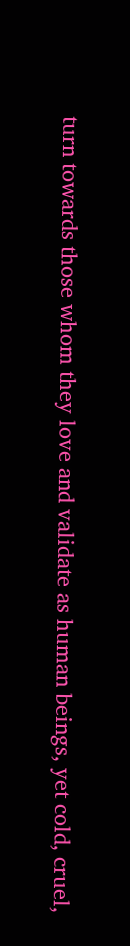turn towards those whom they love and validate as human beings, yet cold, cruel,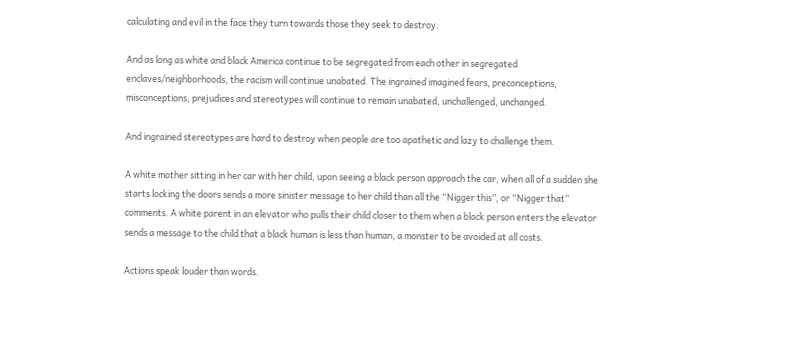calculating and evil in the face they turn towards those they seek to destroy.

And as long as white and black America continue to be segregated from each other in segregated enclaves/neighborhoods, the racism will continue unabated. The ingrained imagined fears, preconceptions, misconceptions, prejudices and stereotypes will continue to remain unabated, unchallenged, unchanged.

And ingrained stereotypes are hard to destroy when people are too apathetic and lazy to challenge them.

A white mother sitting in her car with her child, upon seeing a black person approach the car, when all of a sudden she starts locking the doors sends a more sinister message to her child than all the “Nigger this”, or “Nigger that” comments. A white parent in an elevator who pulls their child closer to them when a black person enters the elevator sends a message to the child that a black human is less than human, a monster to be avoided at all costs.

Actions speak louder than words.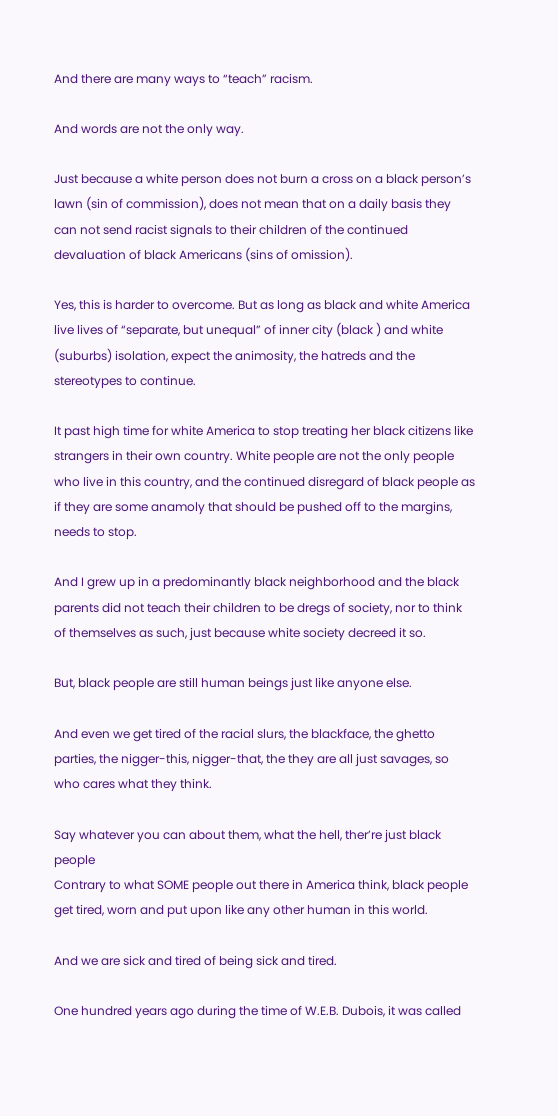And there are many ways to “teach” racism.

And words are not the only way.

Just because a white person does not burn a cross on a black person’s lawn (sin of commission), does not mean that on a daily basis they can not send racist signals to their children of the continued devaluation of black Americans (sins of omission).

Yes, this is harder to overcome. But as long as black and white America live lives of “separate, but unequal” of inner city (black ) and white (suburbs) isolation, expect the animosity, the hatreds and the stereotypes to continue.

It past high time for white America to stop treating her black citizens like strangers in their own country. White people are not the only people who live in this country, and the continued disregard of black people as if they are some anamoly that should be pushed off to the margins, needs to stop.

And I grew up in a predominantly black neighborhood and the black parents did not teach their children to be dregs of society, nor to think of themselves as such, just because white society decreed it so.

But, black people are still human beings just like anyone else.

And even we get tired of the racial slurs, the blackface, the ghetto parties, the nigger-this, nigger-that, the they are all just savages, so who cares what they think.

Say whatever you can about them, what the hell, ther’re just black people
Contrary to what SOME people out there in America think, black people get tired, worn and put upon like any other human in this world.

And we are sick and tired of being sick and tired.

One hundred years ago during the time of W.E.B. Dubois, it was called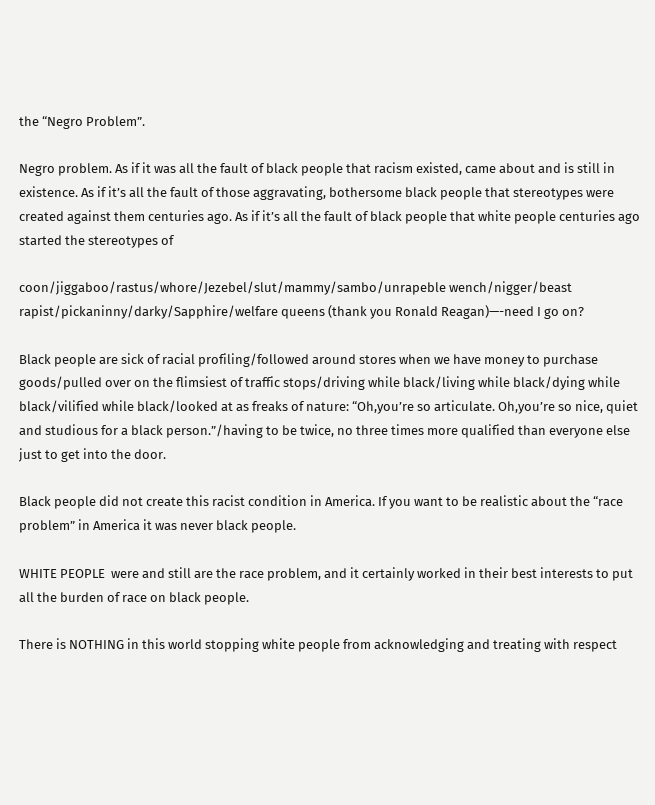the “Negro Problem”.

Negro problem. As if it was all the fault of black people that racism existed, came about and is still in existence. As if it’s all the fault of those aggravating, bothersome black people that stereotypes were created against them centuries ago. As if it’s all the fault of black people that white people centuries ago started the stereotypes of

coon/jiggaboo/rastus/whore/Jezebel/slut/mammy/sambo/unrapeble wench/nigger/beast rapist/pickaninny/darky/Sapphire/welfare queens (thank you Ronald Reagan)—-need I go on?

Black people are sick of racial profiling/followed around stores when we have money to purchase goods/pulled over on the flimsiest of traffic stops/driving while black/living while black/dying while black/vilified while black/looked at as freaks of nature: “Oh,you’re so articulate. Oh,you’re so nice, quiet and studious for a black person.”/having to be twice, no three times more qualified than everyone else just to get into the door.

Black people did not create this racist condition in America. If you want to be realistic about the “race problem” in America it was never black people.

WHITE PEOPLE  were and still are the race problem, and it certainly worked in their best interests to put all the burden of race on black people.

There is NOTHING in this world stopping white people from acknowledging and treating with respect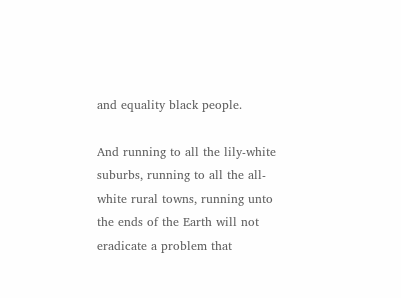and equality black people.

And running to all the lily-white suburbs, running to all the all-white rural towns, running unto the ends of the Earth will not eradicate a problem that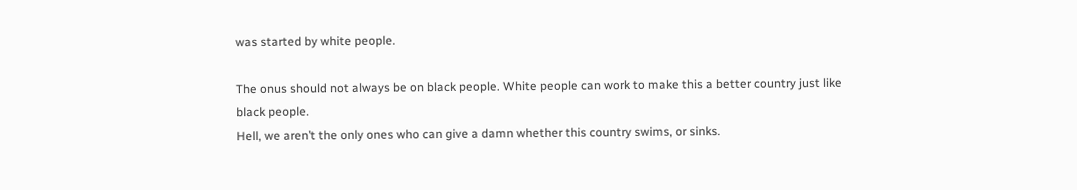was started by white people.

The onus should not always be on black people. White people can work to make this a better country just like black people.
Hell, we aren’t the only ones who can give a damn whether this country swims, or sinks.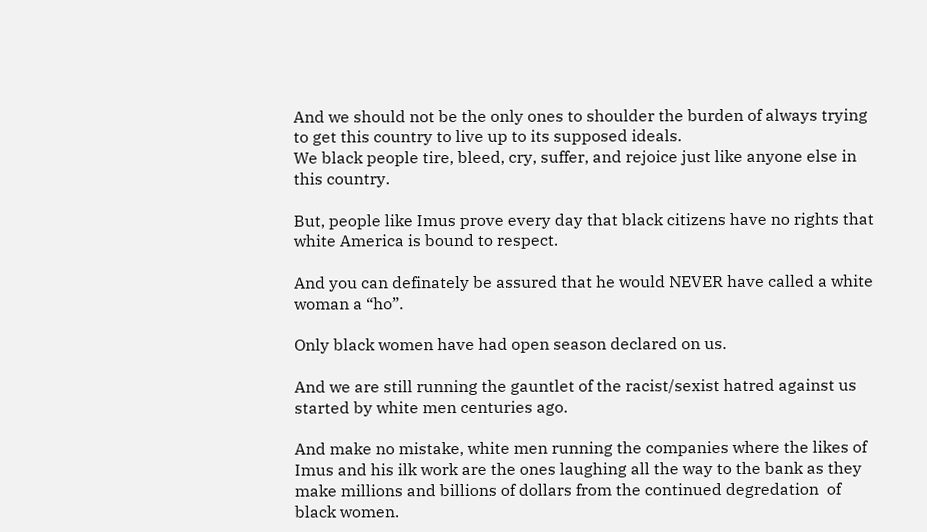And we should not be the only ones to shoulder the burden of always trying to get this country to live up to its supposed ideals.
We black people tire, bleed, cry, suffer, and rejoice just like anyone else in this country.

But, people like Imus prove every day that black citizens have no rights that white America is bound to respect.

And you can definately be assured that he would NEVER have called a white woman a “ho”.

Only black women have had open season declared on us.

And we are still running the gauntlet of the racist/sexist hatred against us started by white men centuries ago.

And make no mistake, white men running the companies where the likes of Imus and his ilk work are the ones laughing all the way to the bank as they make millions and billions of dollars from the continued degredation  of black women.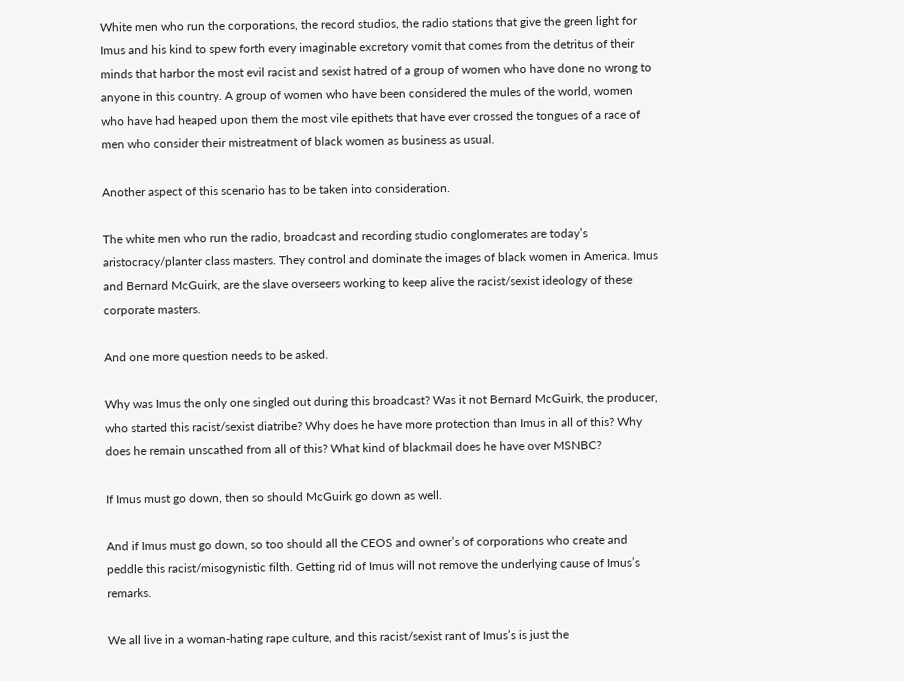White men who run the corporations, the record studios, the radio stations that give the green light for Imus and his kind to spew forth every imaginable excretory vomit that comes from the detritus of their minds that harbor the most evil racist and sexist hatred of a group of women who have done no wrong to anyone in this country. A group of women who have been considered the mules of the world, women who have had heaped upon them the most vile epithets that have ever crossed the tongues of a race of men who consider their mistreatment of black women as business as usual.

Another aspect of this scenario has to be taken into consideration.

The white men who run the radio, broadcast and recording studio conglomerates are today’s aristocracy/planter class masters. They control and dominate the images of black women in America. Imus and Bernard McGuirk, are the slave overseers working to keep alive the racist/sexist ideology of these corporate masters.

And one more question needs to be asked.

Why was Imus the only one singled out during this broadcast? Was it not Bernard McGuirk, the producer, who started this racist/sexist diatribe? Why does he have more protection than Imus in all of this? Why does he remain unscathed from all of this? What kind of blackmail does he have over MSNBC?

If Imus must go down, then so should McGuirk go down as well.

And if Imus must go down, so too should all the CEOS and owner’s of corporations who create and peddle this racist/misogynistic filth. Getting rid of Imus will not remove the underlying cause of Imus’s remarks.

We all live in a woman-hating rape culture, and this racist/sexist rant of Imus’s is just the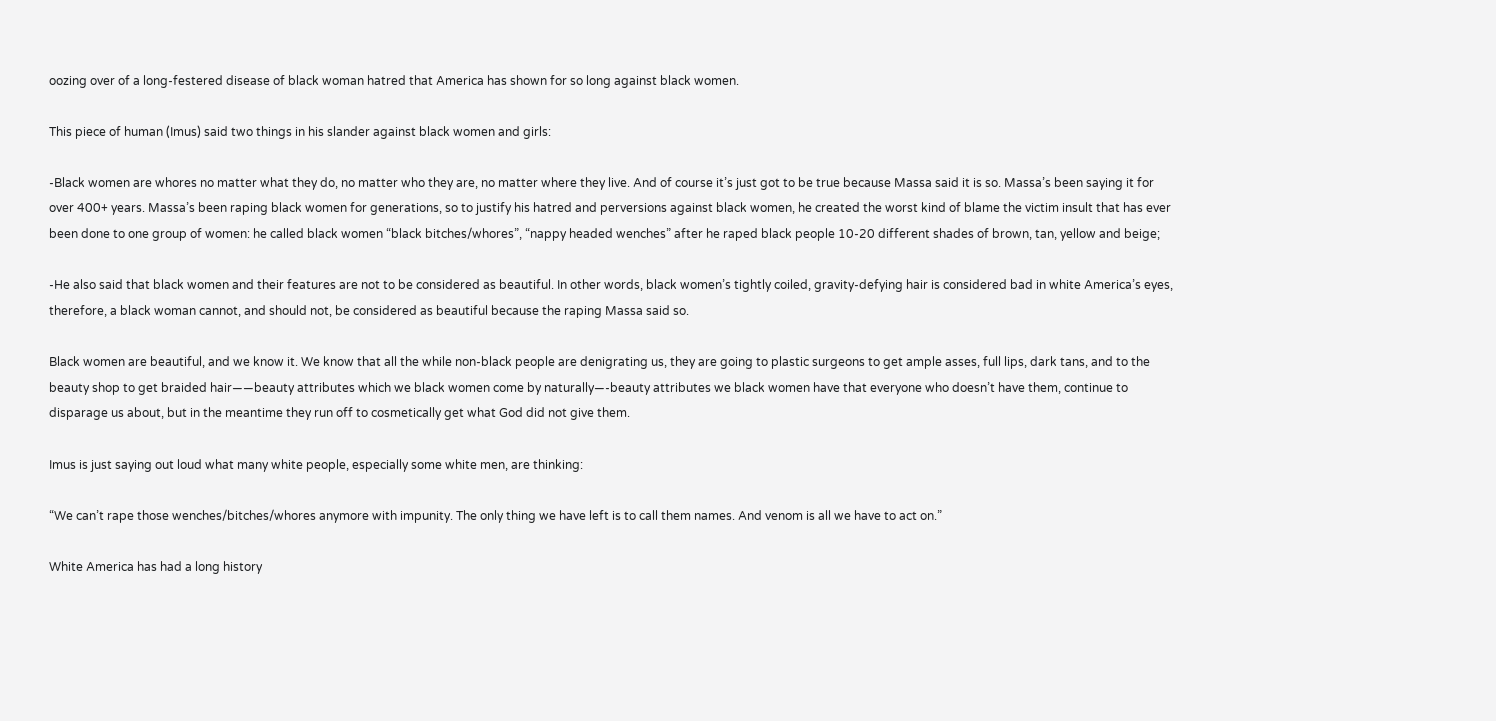oozing over of a long-festered disease of black woman hatred that America has shown for so long against black women.

This piece of human (Imus) said two things in his slander against black women and girls:

-Black women are whores no matter what they do, no matter who they are, no matter where they live. And of course it’s just got to be true because Massa said it is so. Massa’s been saying it for over 400+ years. Massa’s been raping black women for generations, so to justify his hatred and perversions against black women, he created the worst kind of blame the victim insult that has ever been done to one group of women: he called black women “black bitches/whores”, “nappy headed wenches” after he raped black people 10-20 different shades of brown, tan, yellow and beige;

-He also said that black women and their features are not to be considered as beautiful. In other words, black women’s tightly coiled, gravity-defying hair is considered bad in white America’s eyes, therefore, a black woman cannot, and should not, be considered as beautiful because the raping Massa said so.

Black women are beautiful, and we know it. We know that all the while non-black people are denigrating us, they are going to plastic surgeons to get ample asses, full lips, dark tans, and to the beauty shop to get braided hair——beauty attributes which we black women come by naturally—-beauty attributes we black women have that everyone who doesn’t have them, continue to disparage us about, but in the meantime they run off to cosmetically get what God did not give them.

Imus is just saying out loud what many white people, especially some white men, are thinking:

“We can’t rape those wenches/bitches/whores anymore with impunity. The only thing we have left is to call them names. And venom is all we have to act on.”

White America has had a long history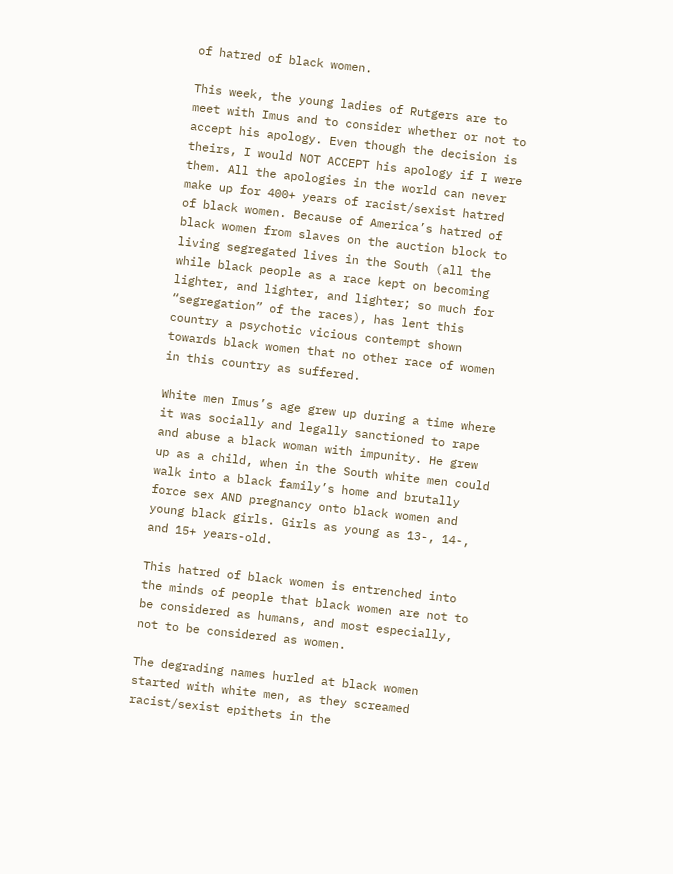of hatred of black women.

This week, the young ladies of Rutgers are to meet with Imus and to consider whether or not to accept his apology. Even though the decision is theirs, I would NOT ACCEPT his apology if I were them. All the apologies in the world can never make up for 400+ years of racist/sexist hatred of black women. Because of America’s hatred of black women from slaves on the auction block to living segregated lives in the South (all the while black people as a race kept on becoming lighter, and lighter, and lighter; so much for “segregation” of the races), has lent this country a psychotic vicious contempt shown towards black women that no other race of women in this country as suffered.

White men Imus’s age grew up during a time where it was socially and legally sanctioned to rape and abuse a black woman with impunity. He grew up as a child, when in the South white men could walk into a black family’s home and brutally force sex AND pregnancy onto black women and young black girls. Girls as young as 13-, 14-, and 15+ years-old.

This hatred of black women is entrenched into the minds of people that black women are not to be considered as humans, and most especially, not to be considered as women.

The degrading names hurled at black women started with white men, as they screamed racist/sexist epithets in the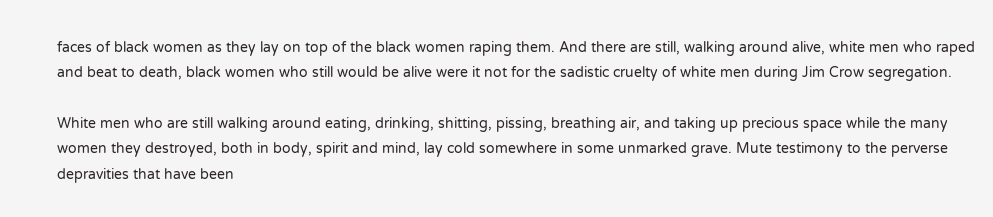faces of black women as they lay on top of the black women raping them. And there are still, walking around alive, white men who raped and beat to death, black women who still would be alive were it not for the sadistic cruelty of white men during Jim Crow segregation.

White men who are still walking around eating, drinking, shitting, pissing, breathing air, and taking up precious space while the many women they destroyed, both in body, spirit and mind, lay cold somewhere in some unmarked grave. Mute testimony to the perverse depravities that have been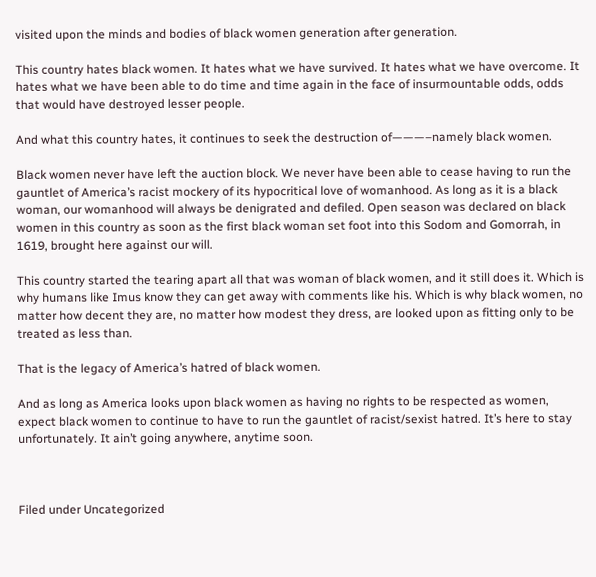visited upon the minds and bodies of black women generation after generation.

This country hates black women. It hates what we have survived. It hates what we have overcome. It hates what we have been able to do time and time again in the face of insurmountable odds, odds that would have destroyed lesser people.

And what this country hates, it continues to seek the destruction of———–namely black women.

Black women never have left the auction block. We never have been able to cease having to run the gauntlet of America’s racist mockery of its hypocritical love of womanhood. As long as it is a black woman, our womanhood will always be denigrated and defiled. Open season was declared on black women in this country as soon as the first black woman set foot into this Sodom and Gomorrah, in 1619, brought here against our will.

This country started the tearing apart all that was woman of black women, and it still does it. Which is why humans like Imus know they can get away with comments like his. Which is why black women, no matter how decent they are, no matter how modest they dress, are looked upon as fitting only to be treated as less than.

That is the legacy of America’s hatred of black women.

And as long as America looks upon black women as having no rights to be respected as women, expect black women to continue to have to run the gauntlet of racist/sexist hatred. It’s here to stay unfortunately. It ain’t going anywhere, anytime soon.



Filed under Uncategorized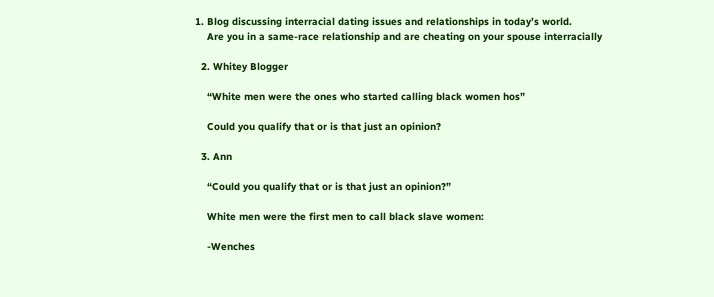1. Blog discussing interracial dating issues and relationships in today’s world.
    Are you in a same-race relationship and are cheating on your spouse interracially

  2. Whitey Blogger

    “White men were the ones who started calling black women hos”

    Could you qualify that or is that just an opinion?

  3. Ann

    “Could you qualify that or is that just an opinion?”

    White men were the first men to call black slave women:

    -Wenches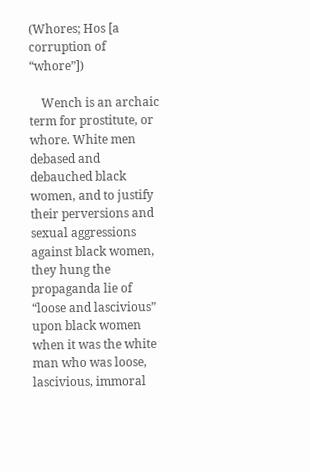(Whores; Hos [a corruption of “whore”])

    Wench is an archaic term for prostitute, or whore. White men debased and debauched black women, and to justify their perversions and sexual aggressions against black women, they hung the propaganda lie of “loose and lascivious” upon black women when it was the white man who was loose, lascivious, immoral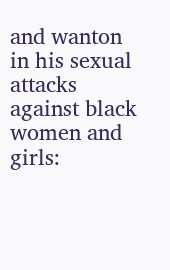and wanton in his sexual attacks against black women and girls: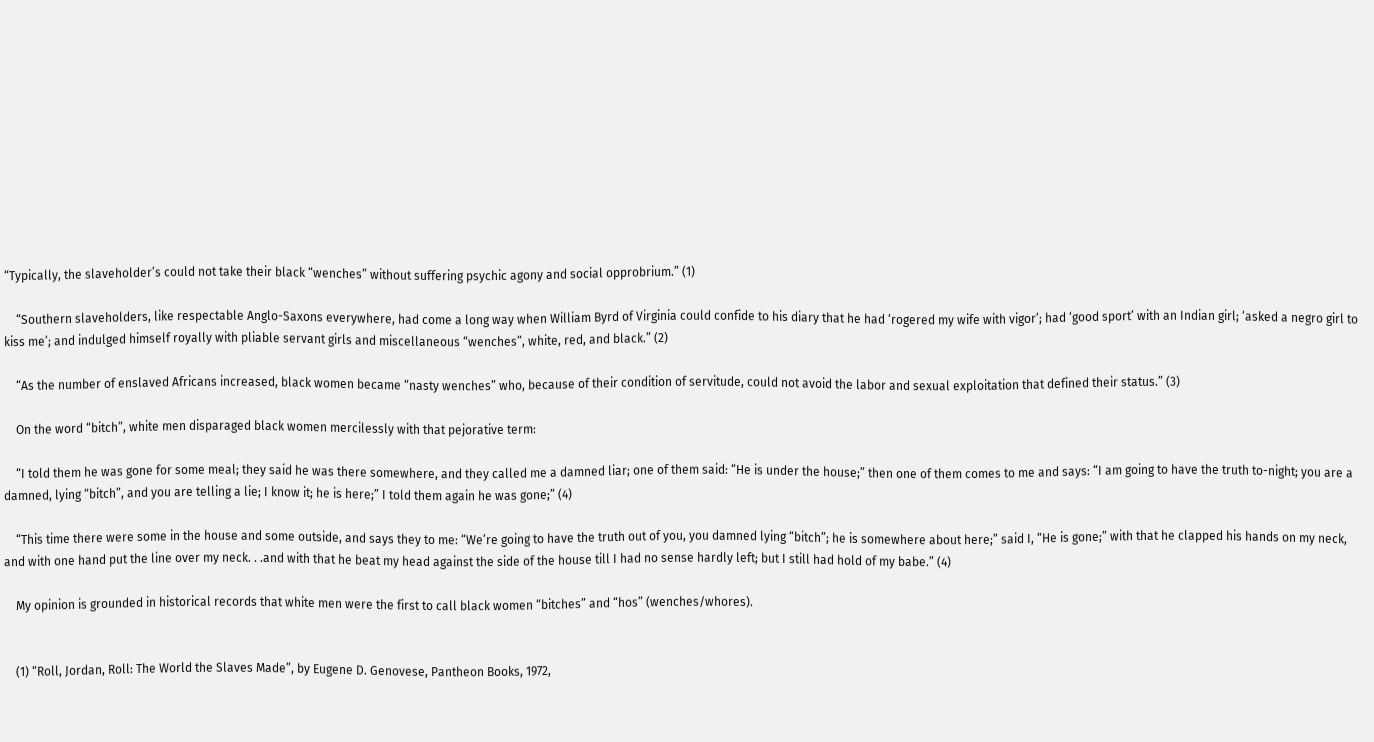“Typically, the slaveholder’s could not take their black “wenches” without suffering psychic agony and social opprobrium.” (1)

    “Southern slaveholders, like respectable Anglo-Saxons everywhere, had come a long way when William Byrd of Virginia could confide to his diary that he had ‘rogered my wife with vigor’; had ‘good sport’ with an Indian girl; ‘asked a negro girl to kiss me’; and indulged himself royally with pliable servant girls and miscellaneous “wenches”, white, red, and black.” (2)

    “As the number of enslaved Africans increased, black women became “nasty wenches” who, because of their condition of servitude, could not avoid the labor and sexual exploitation that defined their status.” (3)

    On the word “bitch”, white men disparaged black women mercilessly with that pejorative term:

    “I told them he was gone for some meal; they said he was there somewhere, and they called me a damned liar; one of them said: “He is under the house;” then one of them comes to me and says: “I am going to have the truth to-night; you are a damned, lying “bitch”, and you are telling a lie; I know it; he is here;” I told them again he was gone;” (4)

    “This time there were some in the house and some outside, and says they to me: “We’re going to have the truth out of you, you damned lying “bitch”; he is somewhere about here;” said I, “He is gone;” with that he clapped his hands on my neck, and with one hand put the line over my neck. . .and with that he beat my head against the side of the house till I had no sense hardly left; but I still had hold of my babe.” (4)

    My opinion is grounded in historical records that white men were the first to call black women “bitches” and “hos” (wenches/whores).


    (1) “Roll, Jordan, Roll: The World the Slaves Made”, by Eugene D. Genovese, Pantheon Books, 1972,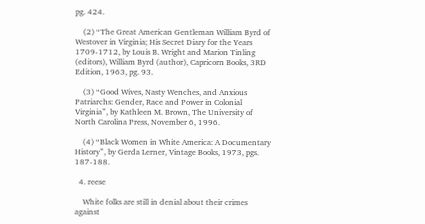pg. 424.

    (2) “The Great American Gentleman William Byrd of Westover in Virginia; His Secret Diary for the Years 1709-1712, by Louis B. Wright and Marion Tinling (editors), William Byrd (author), Capricorn Books, 3RD Edition, 1963, pg. 93.

    (3) “Good Wives, Nasty Wenches, and Anxious Patriarchs: Gender, Race and Power in Colonial Virginia”, by Kathleen M. Brown, The University of North Carolina Press, November 6, 1996.

    (4) “Black Women in White America: A Documentary History”, by Gerda Lerner, Vintage Books, 1973, pgs. 187-188.

  4. reese

    White folks are still in denial about their crimes against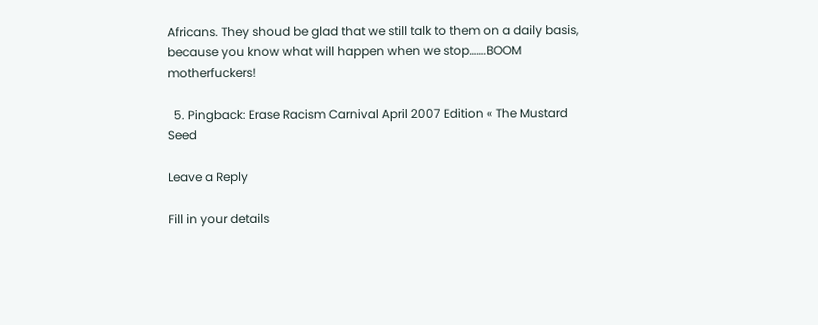Africans. They shoud be glad that we still talk to them on a daily basis, because you know what will happen when we stop…….BOOM motherfuckers!

  5. Pingback: Erase Racism Carnival April 2007 Edition « The Mustard Seed

Leave a Reply

Fill in your details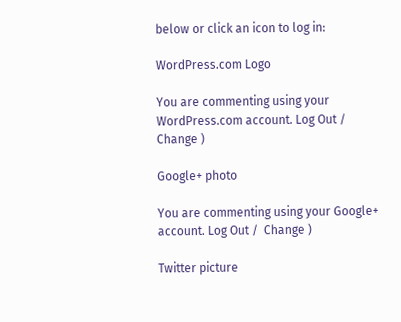below or click an icon to log in:

WordPress.com Logo

You are commenting using your WordPress.com account. Log Out /  Change )

Google+ photo

You are commenting using your Google+ account. Log Out /  Change )

Twitter picture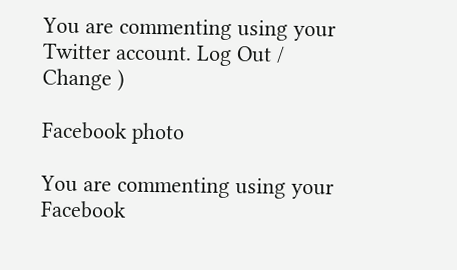You are commenting using your Twitter account. Log Out /  Change )

Facebook photo

You are commenting using your Facebook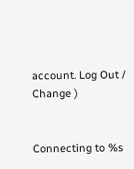account. Log Out /  Change )


Connecting to %s